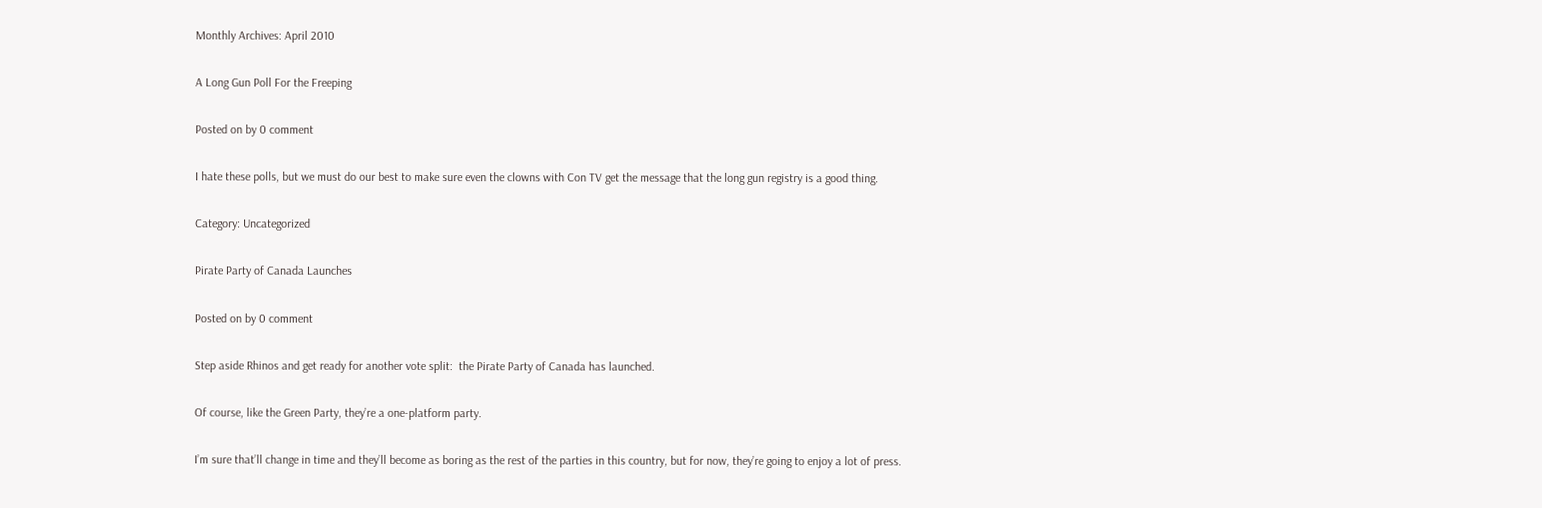Monthly Archives: April 2010

A Long Gun Poll For the Freeping

Posted on by 0 comment

I hate these polls, but we must do our best to make sure even the clowns with Con TV get the message that the long gun registry is a good thing.

Category: Uncategorized

Pirate Party of Canada Launches

Posted on by 0 comment

Step aside Rhinos and get ready for another vote split:  the Pirate Party of Canada has launched.

Of course, like the Green Party, they’re a one-platform party.

I’m sure that’ll change in time and they’ll become as boring as the rest of the parties in this country, but for now, they’re going to enjoy a lot of press.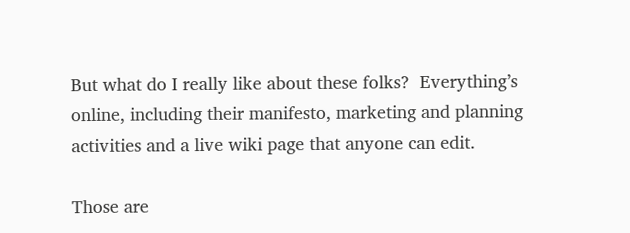But what do I really like about these folks?  Everything’s online, including their manifesto, marketing and planning activities and a live wiki page that anyone can edit.

Those are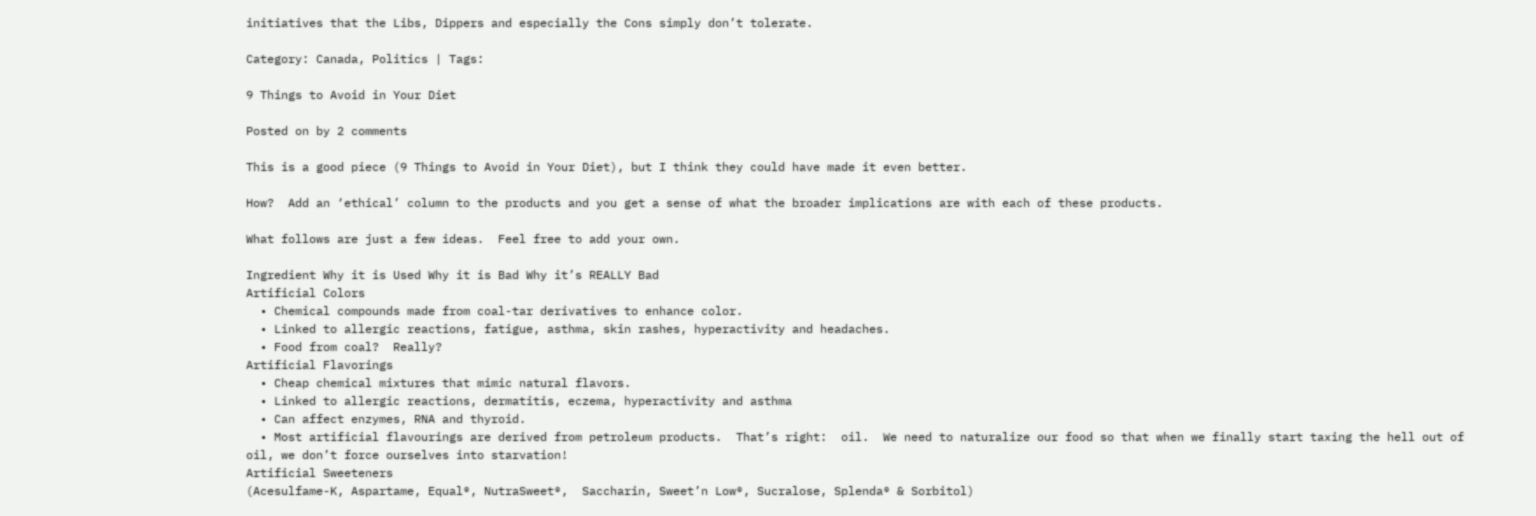initiatives that the Libs, Dippers and especially the Cons simply don’t tolerate.

Category: Canada, Politics | Tags:

9 Things to Avoid in Your Diet

Posted on by 2 comments

This is a good piece (9 Things to Avoid in Your Diet), but I think they could have made it even better.

How?  Add an ‘ethical’ column to the products and you get a sense of what the broader implications are with each of these products.

What follows are just a few ideas.  Feel free to add your own.

Ingredient Why it is Used Why it is Bad Why it’s REALLY Bad
Artificial Colors
  • Chemical compounds made from coal-tar derivatives to enhance color.
  • Linked to allergic reactions, fatigue, asthma, skin rashes, hyperactivity and headaches.
  • Food from coal?  Really?
Artificial Flavorings
  • Cheap chemical mixtures that mimic natural flavors.
  • Linked to allergic reactions, dermatitis, eczema, hyperactivity and asthma
  • Can affect enzymes, RNA and thyroid.
  • Most artificial flavourings are derived from petroleum products.  That’s right:  oil.  We need to naturalize our food so that when we finally start taxing the hell out of oil, we don’t force ourselves into starvation!
Artificial Sweeteners
(Acesulfame-K, Aspartame, Equal®, NutraSweet®,  Saccharin, Sweet’n Low®, Sucralose, Splenda® & Sorbitol)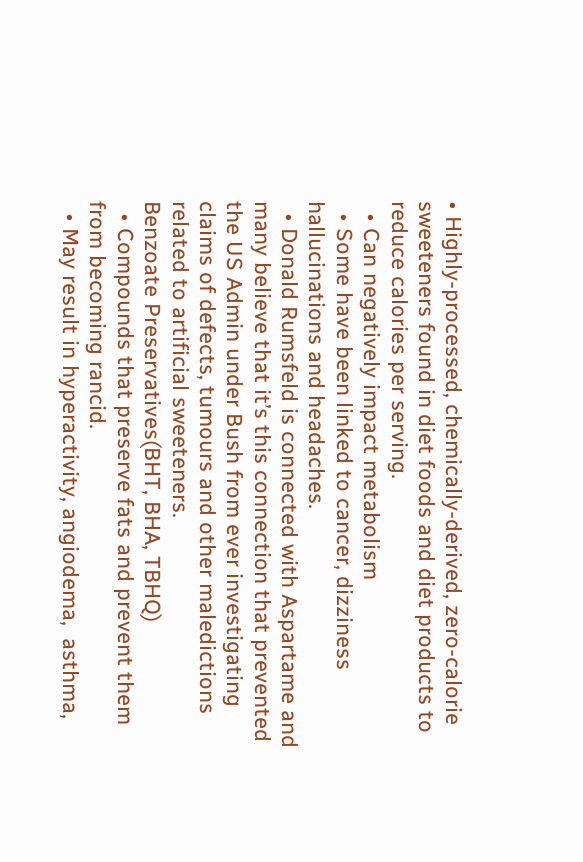• Highly-processed, chemically-derived, zero-calorie sweeteners found in diet foods and diet products to reduce calories per serving.
  • Can negatively impact metabolism
  • Some have been linked to cancer, dizziness hallucinations and headaches.
  • Donald Rumsfeld is connected with Aspartame and many believe that it’s this connection that prevented the US Admin under Bush from ever investigating claims of defects, tumours and other maledictions related to artificial sweeteners.
Benzoate Preservatives(BHT, BHA, TBHQ)
  • Compounds that preserve fats and prevent them from becoming rancid.
  • May result in hyperactivity, angiodema,  asthma,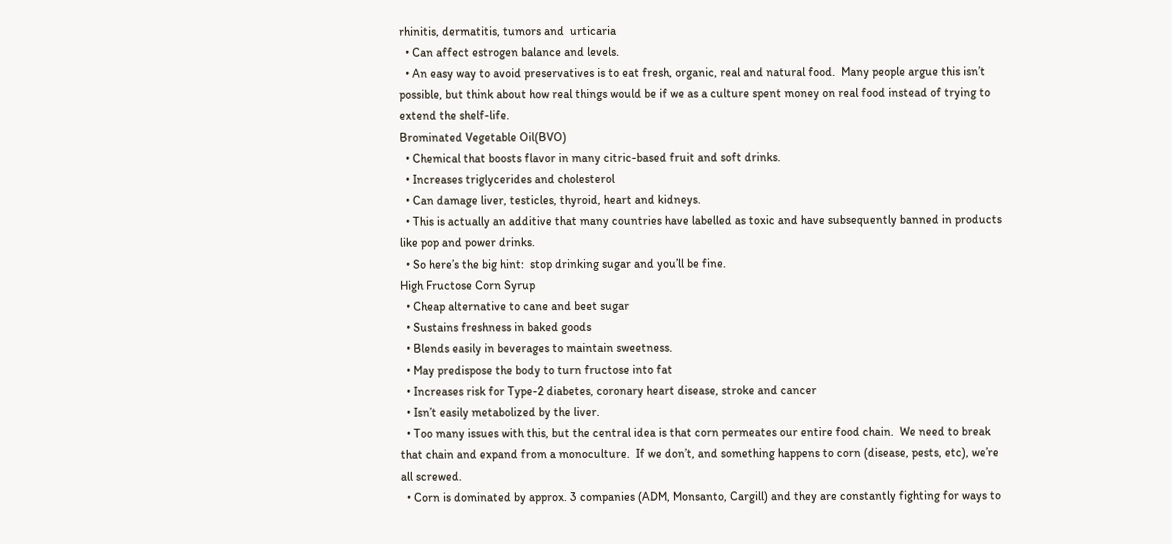rhinitis, dermatitis, tumors and  urticaria
  • Can affect estrogen balance and levels.
  • An easy way to avoid preservatives is to eat fresh, organic, real and natural food.  Many people argue this isn’t possible, but think about how real things would be if we as a culture spent money on real food instead of trying to extend the shelf-life.
Brominated Vegetable Oil(BVO)
  • Chemical that boosts flavor in many citric-based fruit and soft drinks.
  • Increases triglycerides and cholesterol
  • Can damage liver, testicles, thyroid, heart and kidneys.
  • This is actually an additive that many countries have labelled as toxic and have subsequently banned in products like pop and power drinks.
  • So here’s the big hint:  stop drinking sugar and you’ll be fine.
High Fructose Corn Syrup
  • Cheap alternative to cane and beet sugar
  • Sustains freshness in baked goods
  • Blends easily in beverages to maintain sweetness.
  • May predispose the body to turn fructose into fat
  • Increases risk for Type-2 diabetes, coronary heart disease, stroke and cancer
  • Isn’t easily metabolized by the liver.
  • Too many issues with this, but the central idea is that corn permeates our entire food chain.  We need to break that chain and expand from a monoculture.  If we don’t, and something happens to corn (disease, pests, etc), we’re all screwed.
  • Corn is dominated by approx. 3 companies (ADM, Monsanto, Cargill) and they are constantly fighting for ways to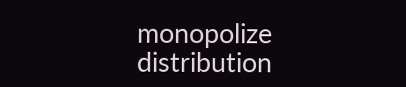monopolize distribution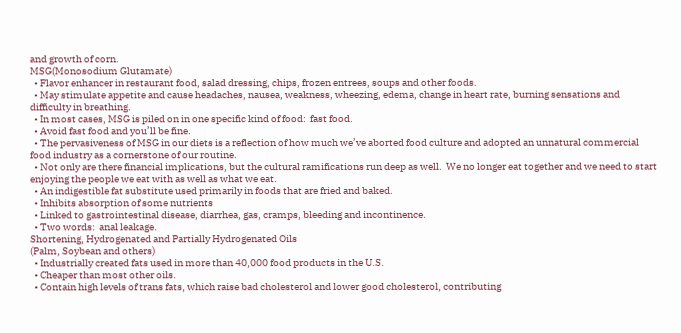and growth of corn.
MSG(Monosodium Glutamate)
  • Flavor enhancer in restaurant food, salad dressing, chips, frozen entrees, soups and other foods.
  • May stimulate appetite and cause headaches, nausea, weakness, wheezing, edema, change in heart rate, burning sensations and difficulty in breathing.
  • In most cases, MSG is piled on in one specific kind of food:  fast food.
  • Avoid fast food and you’ll be fine.
  • The pervasiveness of MSG in our diets is a reflection of how much we’ve aborted food culture and adopted an unnatural commercial food industry as a cornerstone of our routine.
  • Not only are there financial implications, but the cultural ramifications run deep as well.  We no longer eat together and we need to start enjoying the people we eat with as well as what we eat.
  • An indigestible fat substitute used primarily in foods that are fried and baked.
  • Inhibits absorption of some nutrients
  • Linked to gastrointestinal disease, diarrhea, gas, cramps, bleeding and incontinence.
  • Two words:  anal leakage.
Shortening, Hydrogenated and Partially Hydrogenated Oils
(Palm, Soybean and others)
  • Industrially created fats used in more than 40,000 food products in the U.S.
  • Cheaper than most other oils.
  • Contain high levels of trans fats, which raise bad cholesterol and lower good cholesterol, contributing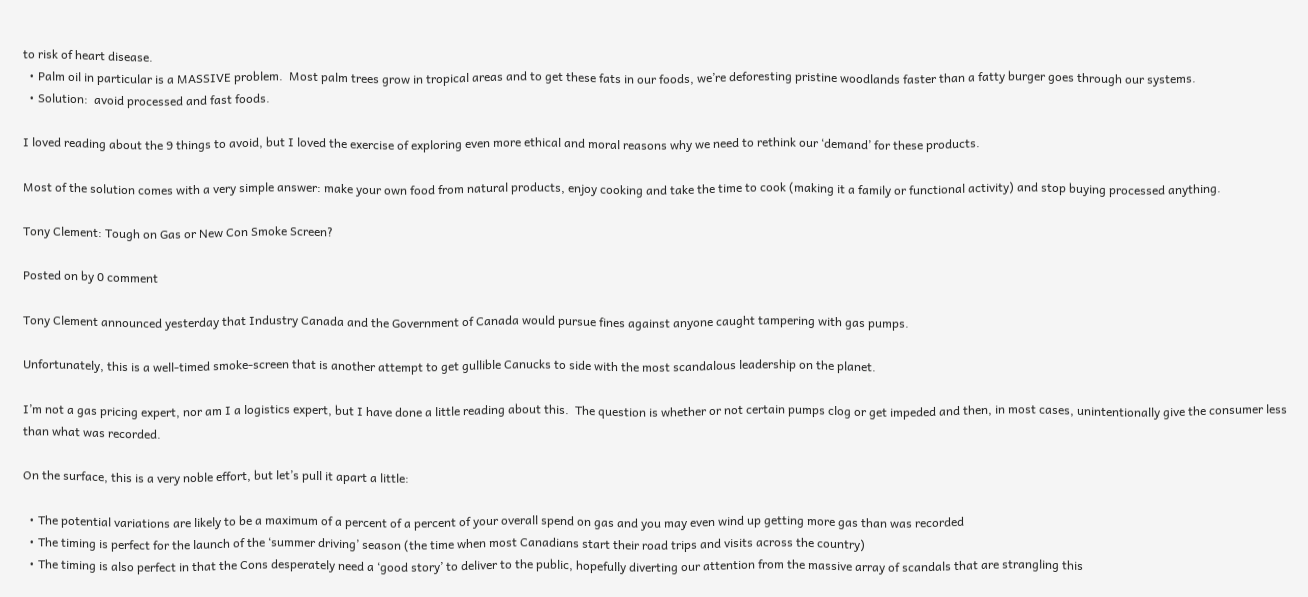to risk of heart disease.
  • Palm oil in particular is a MASSIVE problem.  Most palm trees grow in tropical areas and to get these fats in our foods, we’re deforesting pristine woodlands faster than a fatty burger goes through our systems.
  • Solution:  avoid processed and fast foods.

I loved reading about the 9 things to avoid, but I loved the exercise of exploring even more ethical and moral reasons why we need to rethink our ‘demand’ for these products.

Most of the solution comes with a very simple answer: make your own food from natural products, enjoy cooking and take the time to cook (making it a family or functional activity) and stop buying processed anything.

Tony Clement: Tough on Gas or New Con Smoke Screen?

Posted on by 0 comment

Tony Clement announced yesterday that Industry Canada and the Government of Canada would pursue fines against anyone caught tampering with gas pumps.

Unfortunately, this is a well-timed smoke-screen that is another attempt to get gullible Canucks to side with the most scandalous leadership on the planet.

I’m not a gas pricing expert, nor am I a logistics expert, but I have done a little reading about this.  The question is whether or not certain pumps clog or get impeded and then, in most cases, unintentionally give the consumer less than what was recorded.

On the surface, this is a very noble effort, but let’s pull it apart a little:

  • The potential variations are likely to be a maximum of a percent of a percent of your overall spend on gas and you may even wind up getting more gas than was recorded
  • The timing is perfect for the launch of the ‘summer driving’ season (the time when most Canadians start their road trips and visits across the country)
  • The timing is also perfect in that the Cons desperately need a ‘good story’ to deliver to the public, hopefully diverting our attention from the massive array of scandals that are strangling this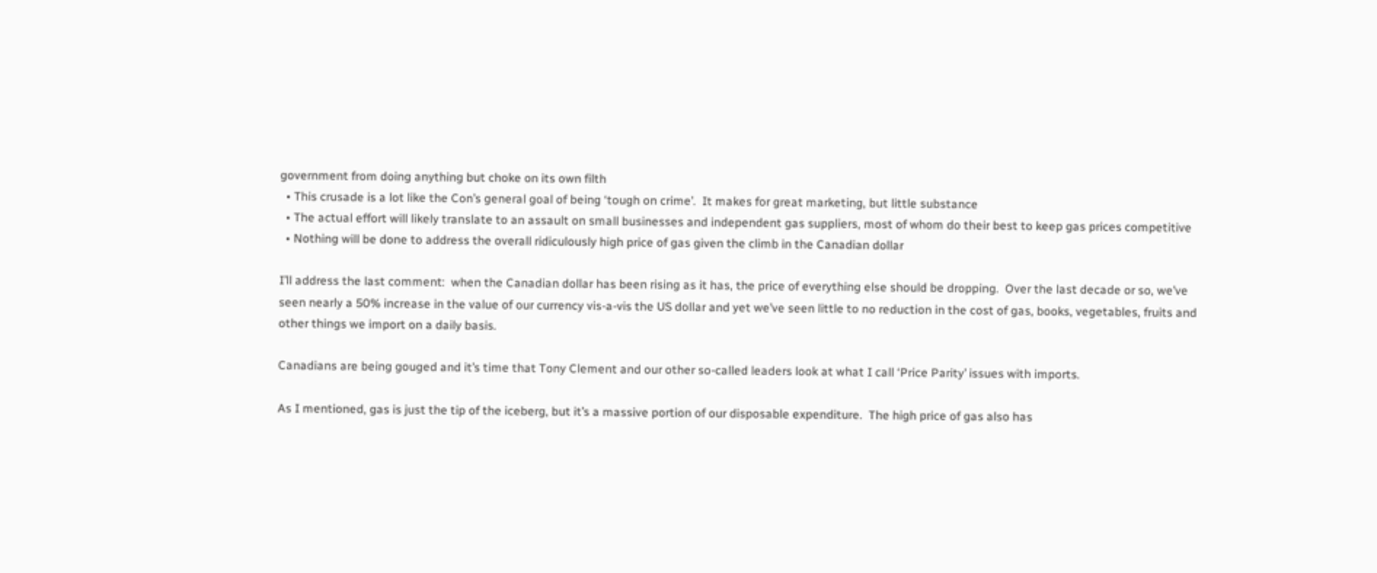government from doing anything but choke on its own filth
  • This crusade is a lot like the Con’s general goal of being ‘tough on crime’.  It makes for great marketing, but little substance
  • The actual effort will likely translate to an assault on small businesses and independent gas suppliers, most of whom do their best to keep gas prices competitive
  • Nothing will be done to address the overall ridiculously high price of gas given the climb in the Canadian dollar

I’ll address the last comment:  when the Canadian dollar has been rising as it has, the price of everything else should be dropping.  Over the last decade or so, we’ve seen nearly a 50% increase in the value of our currency vis-a-vis the US dollar and yet we’ve seen little to no reduction in the cost of gas, books, vegetables, fruits and other things we import on a daily basis.

Canadians are being gouged and it’s time that Tony Clement and our other so-called leaders look at what I call ‘Price Parity’ issues with imports.

As I mentioned, gas is just the tip of the iceberg, but it’s a massive portion of our disposable expenditure.  The high price of gas also has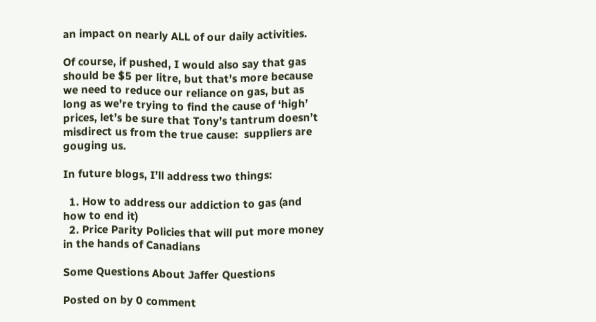an impact on nearly ALL of our daily activities.

Of course, if pushed, I would also say that gas should be $5 per litre, but that’s more because we need to reduce our reliance on gas, but as long as we’re trying to find the cause of ‘high’ prices, let’s be sure that Tony’s tantrum doesn’t misdirect us from the true cause:  suppliers are gouging us.

In future blogs, I’ll address two things:

  1. How to address our addiction to gas (and how to end it)
  2. Price Parity Policies that will put more money in the hands of Canadians

Some Questions About Jaffer Questions

Posted on by 0 comment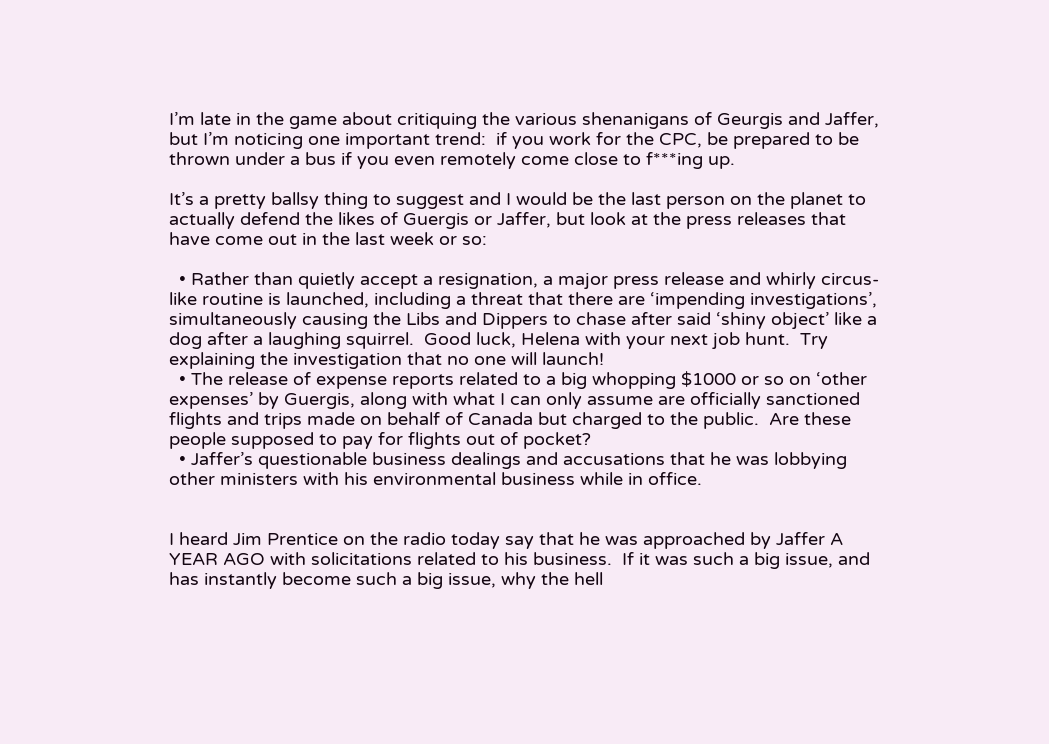I’m late in the game about critiquing the various shenanigans of Geurgis and Jaffer, but I’m noticing one important trend:  if you work for the CPC, be prepared to be thrown under a bus if you even remotely come close to f***ing up.

It’s a pretty ballsy thing to suggest and I would be the last person on the planet to actually defend the likes of Guergis or Jaffer, but look at the press releases that have come out in the last week or so:

  • Rather than quietly accept a resignation, a major press release and whirly circus-like routine is launched, including a threat that there are ‘impending investigations’, simultaneously causing the Libs and Dippers to chase after said ‘shiny object’ like a dog after a laughing squirrel.  Good luck, Helena with your next job hunt.  Try explaining the investigation that no one will launch!
  • The release of expense reports related to a big whopping $1000 or so on ‘other expenses’ by Guergis, along with what I can only assume are officially sanctioned flights and trips made on behalf of Canada but charged to the public.  Are these people supposed to pay for flights out of pocket?
  • Jaffer’s questionable business dealings and accusations that he was lobbying other ministers with his environmental business while in office.


I heard Jim Prentice on the radio today say that he was approached by Jaffer A YEAR AGO with solicitations related to his business.  If it was such a big issue, and has instantly become such a big issue, why the hell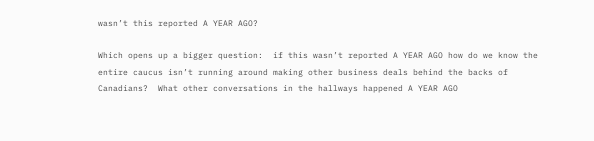wasn’t this reported A YEAR AGO?

Which opens up a bigger question:  if this wasn’t reported A YEAR AGO how do we know the entire caucus isn’t running around making other business deals behind the backs of Canadians?  What other conversations in the hallways happened A YEAR AGO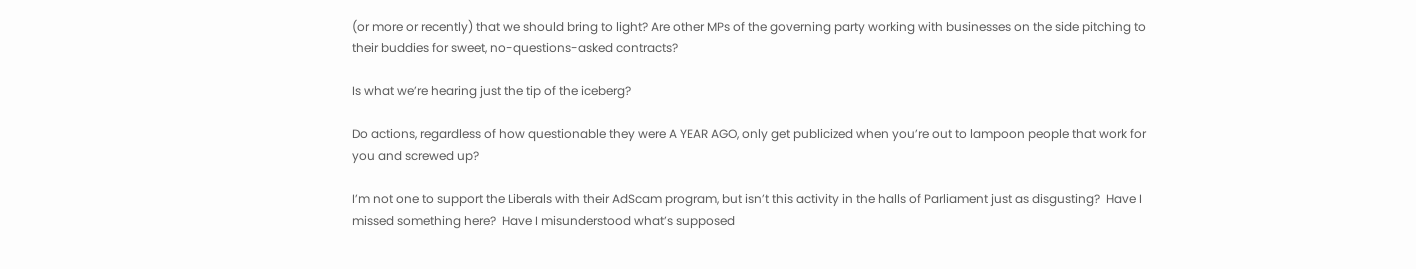(or more or recently) that we should bring to light? Are other MPs of the governing party working with businesses on the side pitching to their buddies for sweet, no-questions-asked contracts?

Is what we’re hearing just the tip of the iceberg?

Do actions, regardless of how questionable they were A YEAR AGO, only get publicized when you’re out to lampoon people that work for you and screwed up?

I’m not one to support the Liberals with their AdScam program, but isn’t this activity in the halls of Parliament just as disgusting?  Have I missed something here?  Have I misunderstood what’s supposed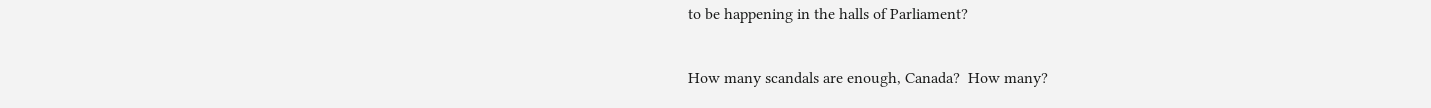to be happening in the halls of Parliament?

How many scandals are enough, Canada?  How many?